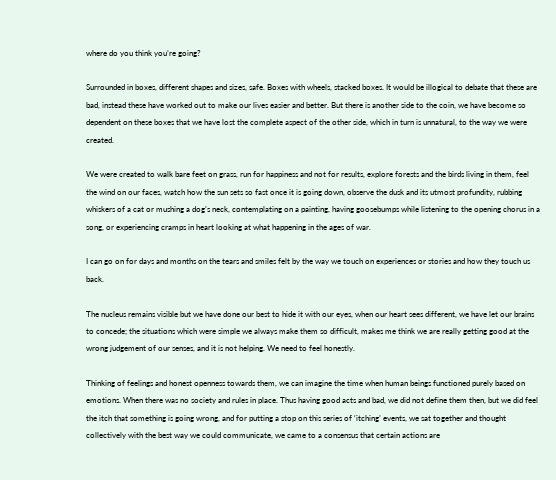where do you think you’re going?

Surrounded in boxes, different shapes and sizes, safe. Boxes with wheels, stacked boxes. It would be illogical to debate that these are bad, instead these have worked out to make our lives easier and better. But there is another side to the coin, we have become so dependent on these boxes that we have lost the complete aspect of the other side, which in turn is unnatural, to the way we were created.

We were created to walk bare feet on grass, run for happiness and not for results, explore forests and the birds living in them, feel the wind on our faces, watch how the sun sets so fast once it is going down, observe the dusk and its utmost profundity, rubbing whiskers of a cat or mushing a dog’s neck, contemplating on a painting, having goosebumps while listening to the opening chorus in a song, or experiencing cramps in heart looking at what happening in the ages of war.

I can go on for days and months on the tears and smiles felt by the way we touch on experiences or stories and how they touch us back.

The nucleus remains visible but we have done our best to hide it with our eyes, when our heart sees different, we have let our brains to concede; the situations which were simple we always make them so difficult, makes me think we are really getting good at the wrong judgement of our senses, and it is not helping. We need to feel honestly.

Thinking of feelings and honest openness towards them, we can imagine the time when human beings functioned purely based on emotions. When there was no society and rules in place. Thus having good acts and bad, we did not define them then, but we did feel the itch that something is going wrong, and for putting a stop on this series of ‘itching’ events, we sat together and thought collectively with the best way we could communicate, we came to a consensus that certain actions are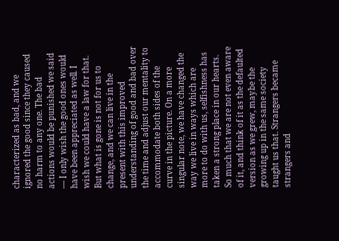characterized as bad, and we ignored the good since they caused no harm to any one. The bad actions would be punished we said — I only wish the good ones would have been appreciated as well. I wish we could have a law for that. But what is gone is not for us to change, and we can live in the present with this improved understanding of good and bad over the time and adjust our mentality to accommodate both sides of the curve in the picture. On a more singular note, we have changed the way we live in ways which are more to do with us, selfishness has taken a strong place in our hearts. So much that we are not even aware of it, and think of it as the defaulted version as we grew, maybe the growing up in the same society taught us that. Strangers became strangers and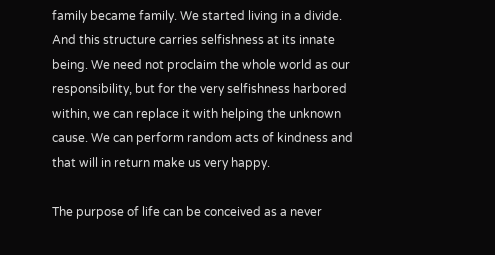family became family. We started living in a divide. And this structure carries selfishness at its innate being. We need not proclaim the whole world as our responsibility, but for the very selfishness harbored within, we can replace it with helping the unknown cause. We can perform random acts of kindness and that will in return make us very happy.

The purpose of life can be conceived as a never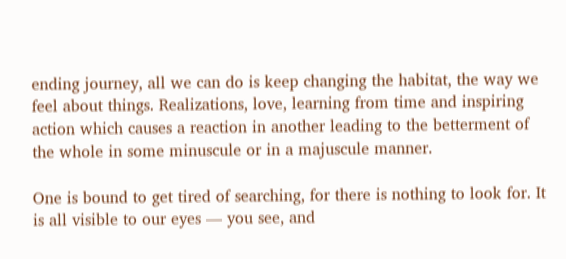ending journey, all we can do is keep changing the habitat, the way we feel about things. Realizations, love, learning from time and inspiring action which causes a reaction in another leading to the betterment of the whole in some minuscule or in a majuscule manner.

One is bound to get tired of searching, for there is nothing to look for. It is all visible to our eyes — you see, and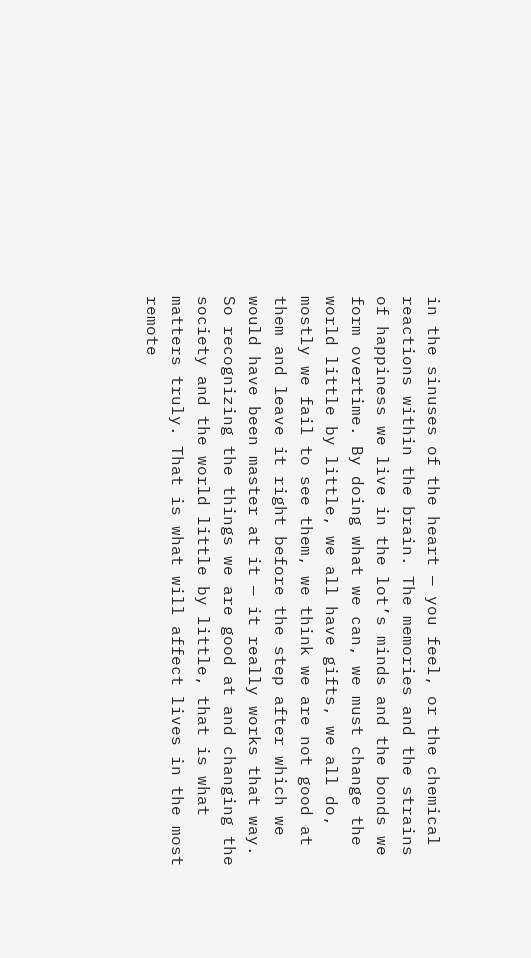in the sinuses of the heart — you feel, or the chemical reactions within the brain. The memories and the strains of happiness we live in the lot’s minds and the bonds we form overtime. By doing what we can, we must change the world little by little, we all have gifts, we all do, mostly we fail to see them, we think we are not good at them and leave it right before the step after which we would have been master at it — it really works that way. So recognizing the things we are good at and changing the society and the world little by little, that is what matters truly. That is what will affect lives in the most remote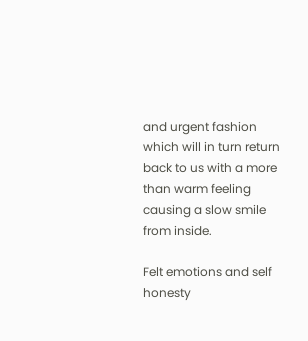and urgent fashion which will in turn return back to us with a more than warm feeling causing a slow smile from inside.

Felt emotions and self honesty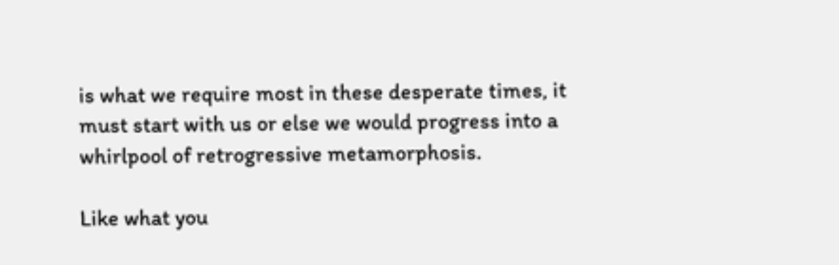is what we require most in these desperate times, it must start with us or else we would progress into a whirlpool of retrogressive metamorphosis.

Like what you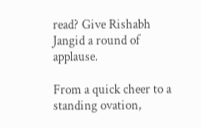read? Give Rishabh Jangid a round of applause.

From a quick cheer to a standing ovation,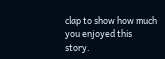clap to show how much you enjoyed this story.